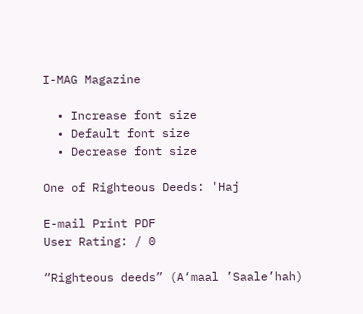I-MAG Magazine

  • Increase font size
  • Default font size
  • Decrease font size

One of Righteous Deeds: 'Haj

E-mail Print PDF
User Rating: / 0

“Righteous deeds” (A‘maal ’Saale’hah)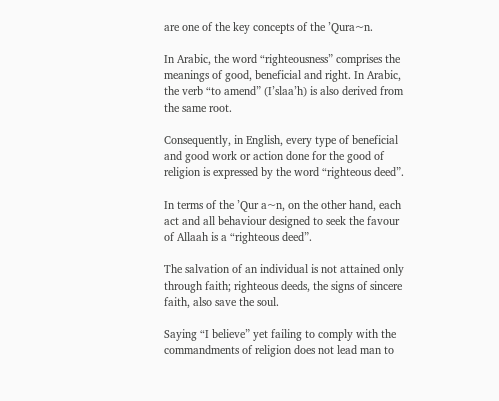are one of the key concepts of the ’Qura~n.

In Arabic, the word “righteousness” comprises the meanings of good, beneficial and right. In Arabic, the verb “to amend” (I’slaa’h) is also derived from the same root.

Consequently, in English, every type of beneficial and good work or action done for the good of religion is expressed by the word “righteous deed”.

In terms of the ’Qur a~n, on the other hand, each act and all behaviour designed to seek the favour of Allaah is a “righteous deed”.

The salvation of an individual is not attained only through faith; righteous deeds, the signs of sincere faith, also save the soul.

Saying “I believe” yet failing to comply with the commandments of religion does not lead man to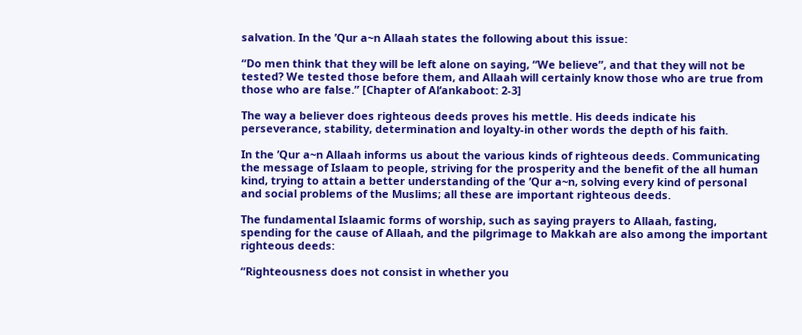salvation. In the ’Qur a~n Allaah states the following about this issue:

“Do men think that they will be left alone on saying, “We believe”, and that they will not be tested? We tested those before them, and Allaah will certainly know those who are true from those who are false.” [Chapter of Al‘ankaboot: 2-3]

The way a believer does righteous deeds proves his mettle. His deeds indicate his perseverance, stability, determination and loyalty-in other words the depth of his faith.

In the ’Qur a~n Allaah informs us about the various kinds of righteous deeds. Communicating the message of Islaam to people, striving for the prosperity and the benefit of the all human kind, trying to attain a better understanding of the ’Qur a~n, solving every kind of personal and social problems of the Muslims; all these are important righteous deeds.

The fundamental Islaamic forms of worship, such as saying prayers to Allaah, fasting, spending for the cause of Allaah, and the pilgrimage to Makkah are also among the important righteous deeds:

“Righteousness does not consist in whether you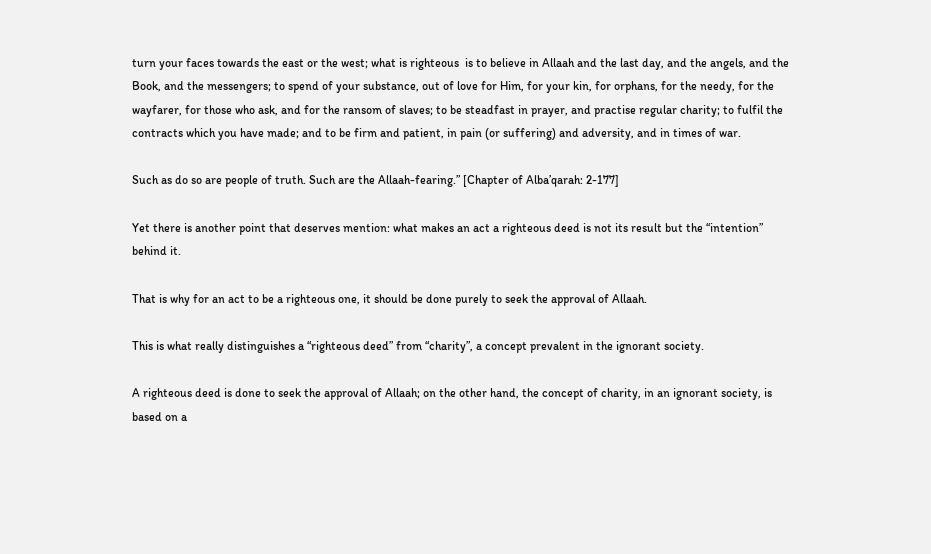turn your faces towards the east or the west; what is righteous  is to believe in Allaah and the last day, and the angels, and the Book, and the messengers; to spend of your substance, out of love for Him, for your kin, for orphans, for the needy, for the wayfarer, for those who ask, and for the ransom of slaves; to be steadfast in prayer, and practise regular charity; to fulfil the contracts which you have made; and to be firm and patient, in pain (or suffering) and adversity, and in times of war.

Such as do so are people of truth. Such are the Allaah-fearing.” [Chapter of Alba’qarah: 2-177]

Yet there is another point that deserves mention: what makes an act a righteous deed is not its result but the “intention” behind it.

That is why for an act to be a righteous one, it should be done purely to seek the approval of Allaah.

This is what really distinguishes a “righteous deed” from “charity”, a concept prevalent in the ignorant society.

A righteous deed is done to seek the approval of Allaah; on the other hand, the concept of charity, in an ignorant society, is based on a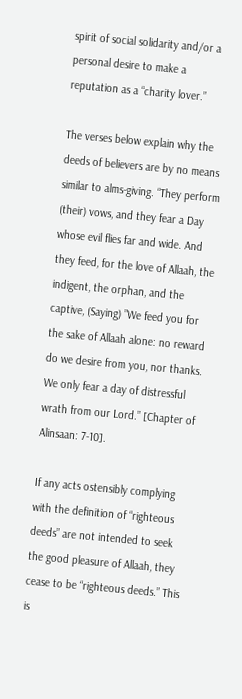spirit of social solidarity and/or a personal desire to make a reputation as a “charity lover.”

The verses below explain why the deeds of believers are by no means similar to alms-giving. “They perform (their) vows, and they fear a Day whose evil flies far and wide. And they feed, for the love of Allaah, the indigent, the orphan, and the captive, (Saying) ”We feed you for the sake of Allaah alone: no reward do we desire from you, nor thanks. We only fear a day of distressful wrath from our Lord.” [Chapter of Alinsaan: 7-10].

If any acts ostensibly complying with the definition of “righteous deeds” are not intended to seek the good pleasure of Allaah, they cease to be “righteous deeds.” This is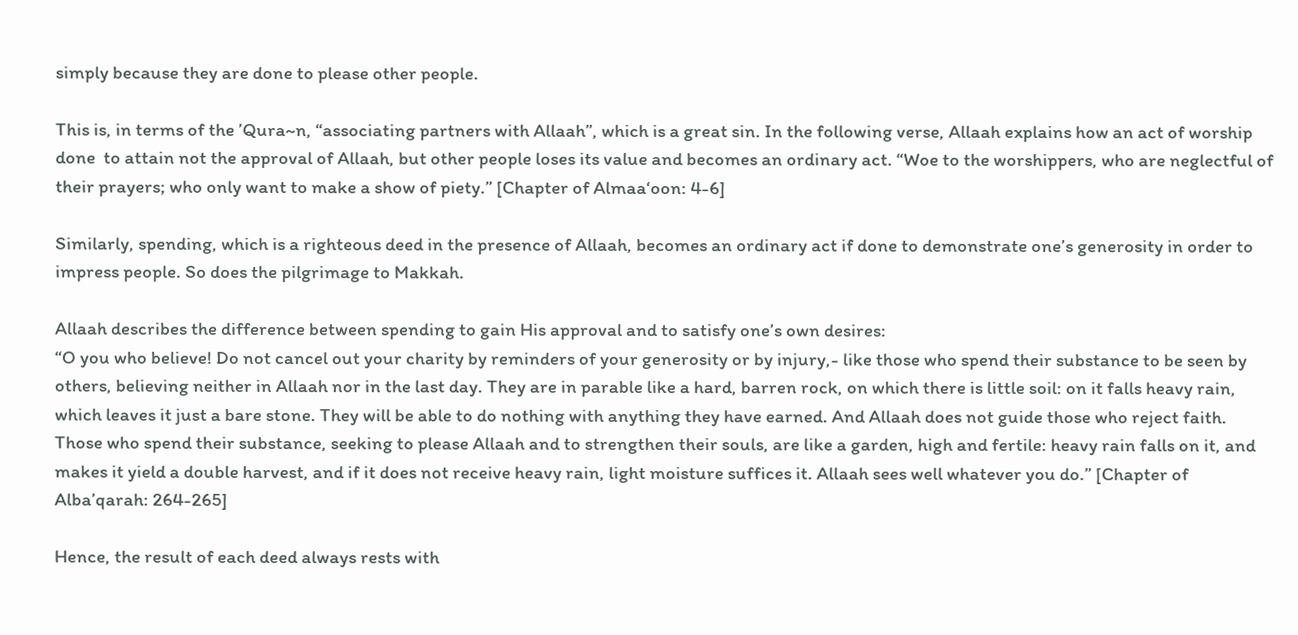simply because they are done to please other people.

This is, in terms of the ’Qura~n, “associating partners with Allaah”, which is a great sin. In the following verse, Allaah explains how an act of worship  done  to attain not the approval of Allaah, but other people loses its value and becomes an ordinary act. “Woe to the worshippers, who are neglectful of their prayers; who only want to make a show of piety.” [Chapter of Almaa‘oon: 4-6]

Similarly, spending, which is a righteous deed in the presence of Allaah, becomes an ordinary act if done to demonstrate one’s generosity in order to impress people. So does the pilgrimage to Makkah.

Allaah describes the difference between spending to gain His approval and to satisfy one’s own desires:
“O you who believe! Do not cancel out your charity by reminders of your generosity or by injury,- like those who spend their substance to be seen by others, believing neither in Allaah nor in the last day. They are in parable like a hard, barren rock, on which there is little soil: on it falls heavy rain, which leaves it just a bare stone. They will be able to do nothing with anything they have earned. And Allaah does not guide those who reject faith. Those who spend their substance, seeking to please Allaah and to strengthen their souls, are like a garden, high and fertile: heavy rain falls on it, and makes it yield a double harvest, and if it does not receive heavy rain, light moisture suffices it. Allaah sees well whatever you do.” [Chapter of Alba’qarah: 264-265]

Hence, the result of each deed always rests with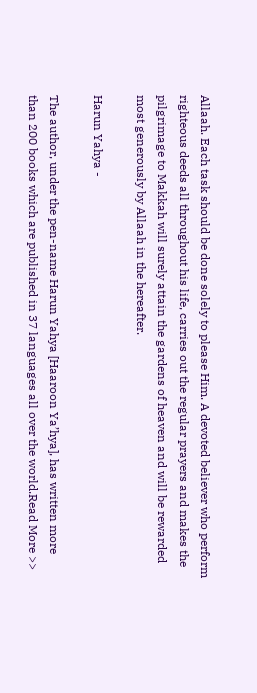Allaah. Each task should be done solely to please Him. A devoted believer who perform righteous deeds all throughout his life, carries out the regular prayers and makes the pilgrimage to Makkah will surely attain the gardens of heaven and will be rewarded most generously by Allaah in the hereafter.

Harun Yahya -

The author, under the pen-name Harun Yahya [Haaroon Ya’hya], has written more than 200 books which are published in 37 languages all over the world.Read More >>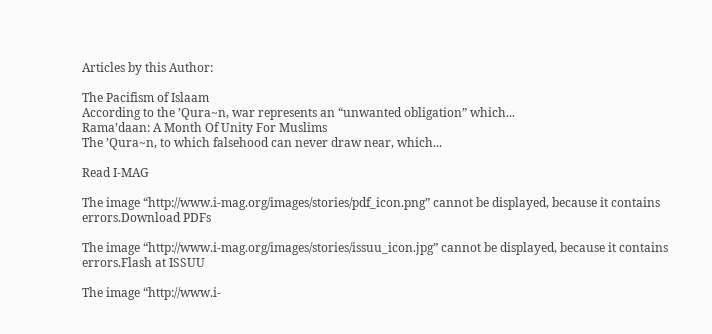Articles by this Author:

The Pacifism of Islaam
According to the ’Qura~n, war represents an “unwanted obligation” which...
Rama’daan: A Month Of Unity For Muslims
The ’Qura~n, to which falsehood can never draw near, which...

Read I-MAG

The image “http://www.i-mag.org/images/stories/pdf_icon.png” cannot be displayed, because it contains errors.Download PDFs

The image “http://www.i-mag.org/images/stories/issuu_icon.jpg” cannot be displayed, because it contains errors.Flash at ISSUU

The image “http://www.i-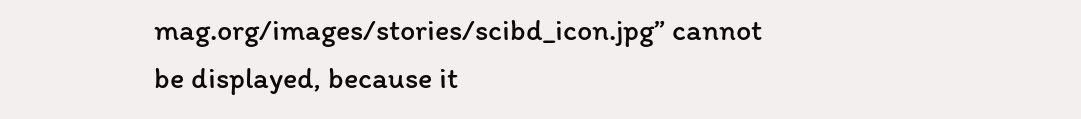mag.org/images/stories/scibd_icon.jpg” cannot be displayed, because it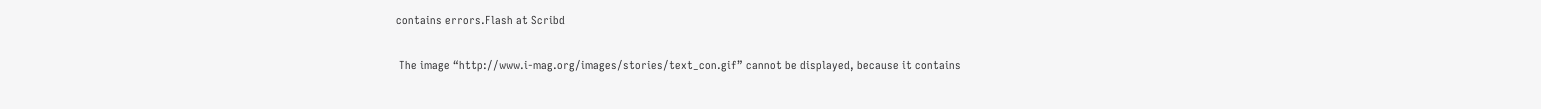contains errors.Flash at Scribd

 The image “http://www.i-mag.org/images/stories/text_con.gif” cannot be displayed, because it contains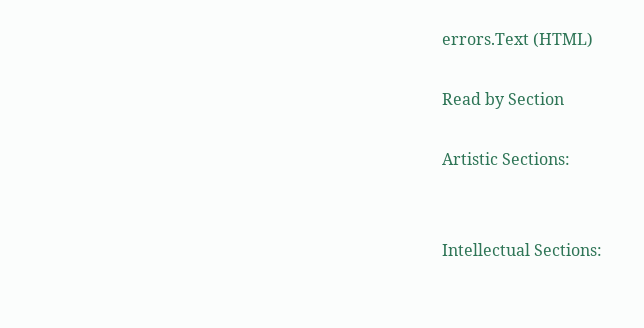errors.Text (HTML)

Read by Section

Artistic Sections:


Intellectual Sections: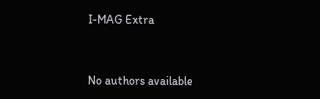I-MAG Extra


No authors available